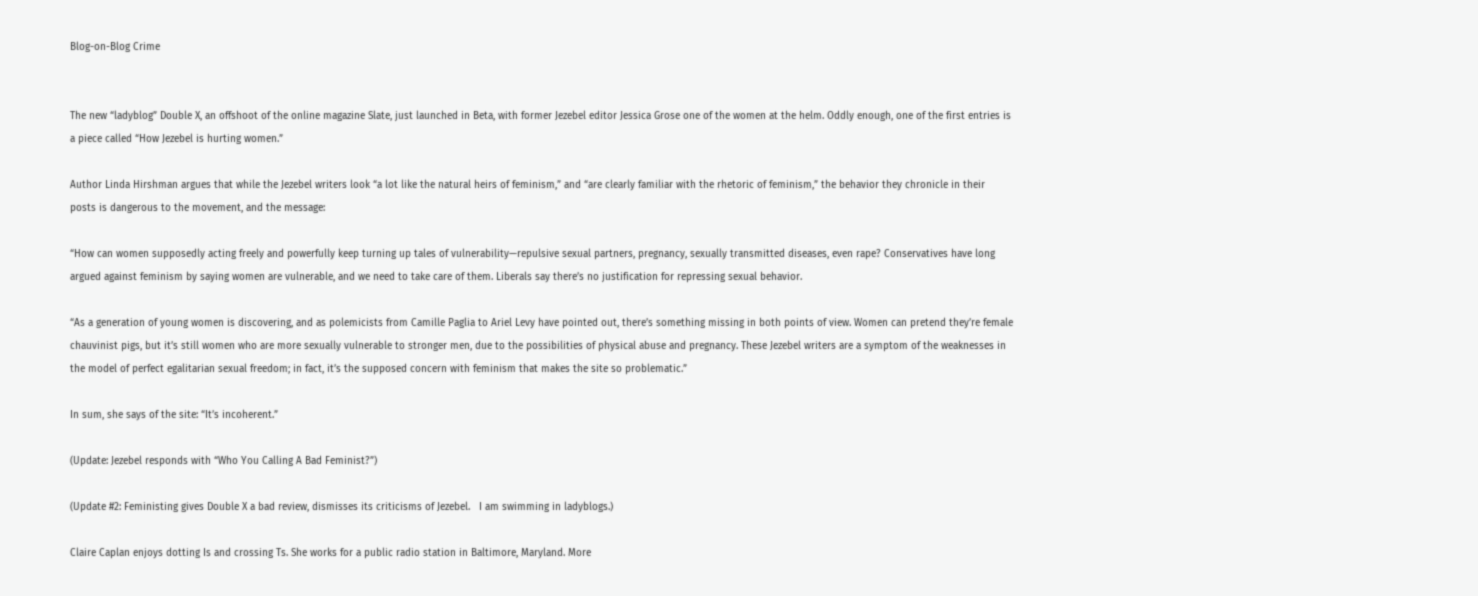Blog-on-Blog Crime


The new “ladyblog” Double X, an offshoot of the online magazine Slate, just launched in Beta, with former Jezebel editor Jessica Grose one of the women at the helm. Oddly enough, one of the first entries is a piece called “How Jezebel is hurting women.”

Author Linda Hirshman argues that while the Jezebel writers look “a lot like the natural heirs of feminism,” and “are clearly familiar with the rhetoric of feminism,” the behavior they chronicle in their posts is dangerous to the movement, and the message:

“How can women supposedly acting freely and powerfully keep turning up tales of vulnerability—repulsive sexual partners, pregnancy, sexually transmitted diseases, even rape? Conservatives have long argued against feminism by saying women are vulnerable, and we need to take care of them. Liberals say there’s no justification for repressing sexual behavior.

“As a generation of young women is discovering, and as polemicists from Camille Paglia to Ariel Levy have pointed out, there’s something missing in both points of view. Women can pretend they’re female chauvinist pigs, but it’s still women who are more sexually vulnerable to stronger men, due to the possibilities of physical abuse and pregnancy. These Jezebel writers are a symptom of the weaknesses in the model of perfect egalitarian sexual freedom; in fact, it’s the supposed concern with feminism that makes the site so problematic.”

In sum, she says of the site: “It’s incoherent.”

(Update: Jezebel responds with “Who You Calling A Bad Feminist?”)

(Update #2: Feministing gives Double X a bad review, dismisses its criticisms of Jezebel.   I am swimming in ladyblogs.)

Claire Caplan enjoys dotting Is and crossing Ts. She works for a public radio station in Baltimore, Maryland. More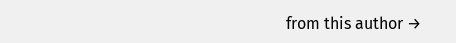from this author →